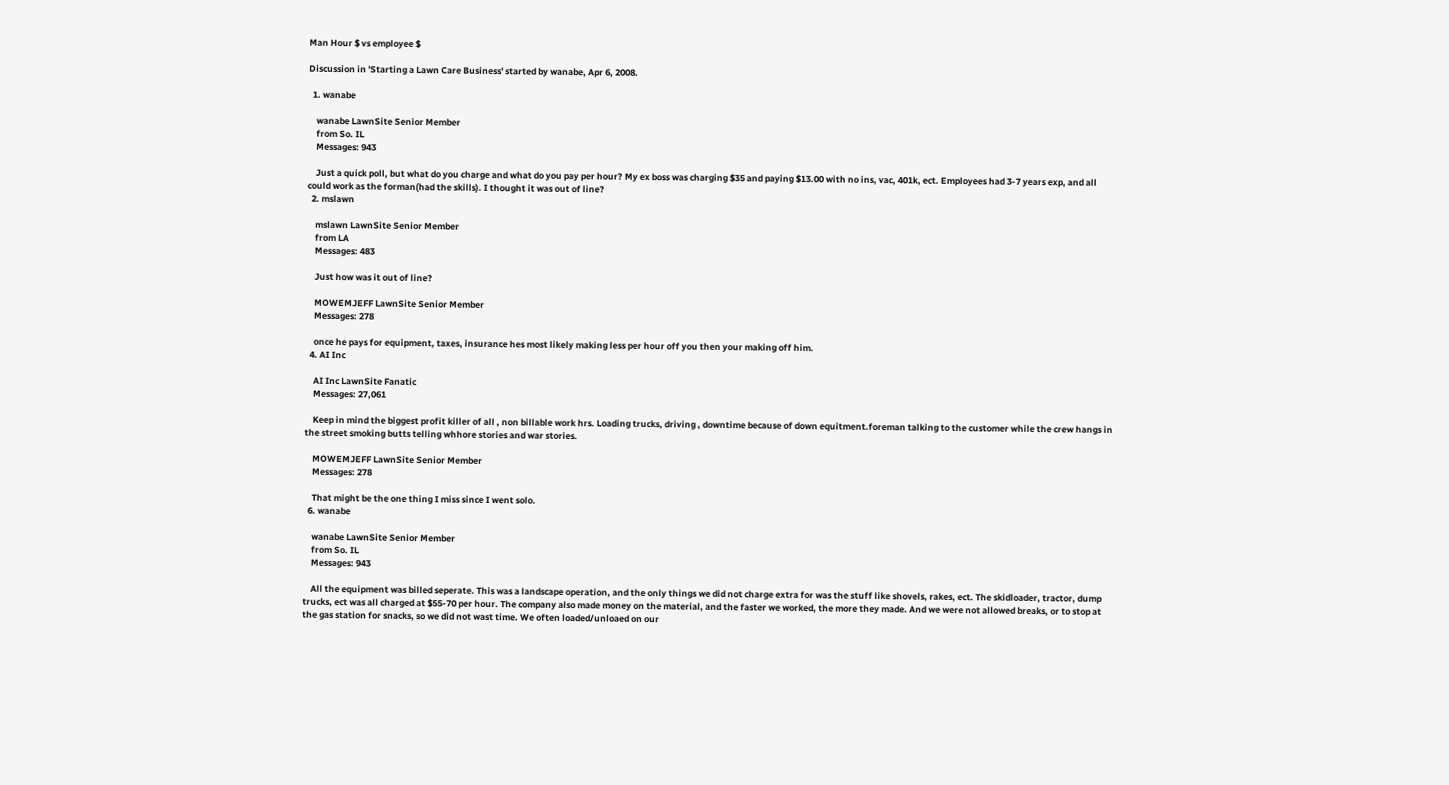Man Hour $ vs employee $

Discussion in 'Starting a Lawn Care Business' started by wanabe, Apr 6, 2008.

  1. wanabe

    wanabe LawnSite Senior Member
    from So. IL
    Messages: 943

    Just a quick poll, but what do you charge and what do you pay per hour? My ex boss was charging $35 and paying $13.00 with no ins, vac, 401k, ect. Employees had 3-7 years exp, and all could work as the forman(had the skills). I thought it was out of line?
  2. mslawn

    mslawn LawnSite Senior Member
    from LA
    Messages: 483

    Just how was it out of line?

    MOWEMJEFF LawnSite Senior Member
    Messages: 278

    once he pays for equipment, taxes, insurance hes most likely making less per hour off you then your making off him.
  4. AI Inc

    AI Inc LawnSite Fanatic
    Messages: 27,061

    Keep in mind the biggest profit killer of all , non billable work hrs. Loading trucks, driving , downtime because of down equitment.foreman talking to the customer while the crew hangs in the street smoking butts telling whhore stories and war stories.

    MOWEMJEFF LawnSite Senior Member
    Messages: 278

    That might be the one thing I miss since I went solo.
  6. wanabe

    wanabe LawnSite Senior Member
    from So. IL
    Messages: 943

    All the equipment was billed seperate. This was a landscape operation, and the only things we did not charge extra for was the stuff like shovels, rakes, ect. The skidloader, tractor, dump trucks, ect was all charged at $55-70 per hour. The company also made money on the material, and the faster we worked, the more they made. And we were not allowed breaks, or to stop at the gas station for snacks, so we did not wast time. We often loaded/unloaed on our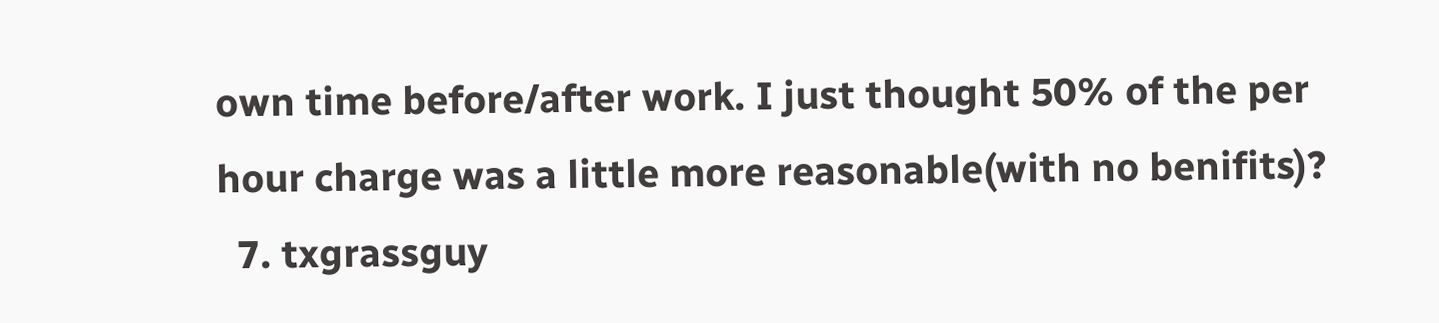own time before/after work. I just thought 50% of the per hour charge was a little more reasonable(with no benifits)?
  7. txgrassguy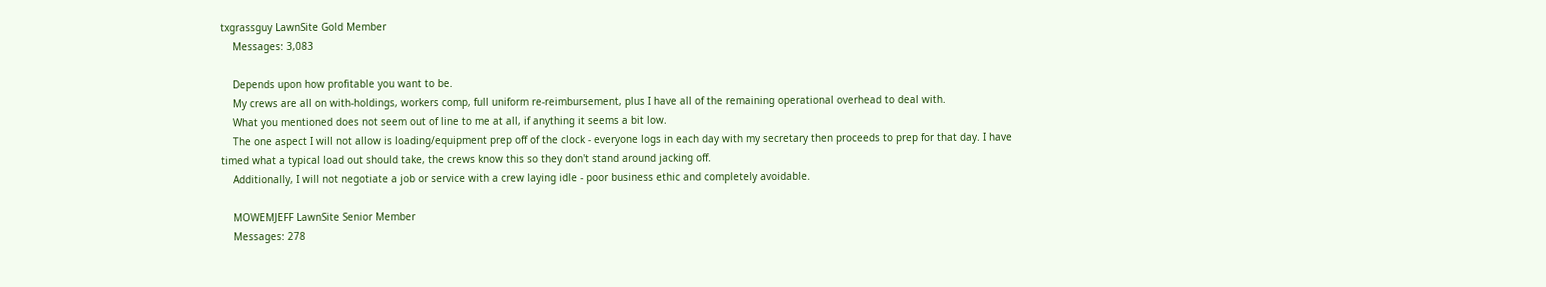txgrassguy LawnSite Gold Member
    Messages: 3,083

    Depends upon how profitable you want to be.
    My crews are all on with-holdings, workers comp, full uniform re-reimbursement, plus I have all of the remaining operational overhead to deal with.
    What you mentioned does not seem out of line to me at all, if anything it seems a bit low.
    The one aspect I will not allow is loading/equipment prep off of the clock - everyone logs in each day with my secretary then proceeds to prep for that day. I have timed what a typical load out should take, the crews know this so they don't stand around jacking off.
    Additionally, I will not negotiate a job or service with a crew laying idle - poor business ethic and completely avoidable.

    MOWEMJEFF LawnSite Senior Member
    Messages: 278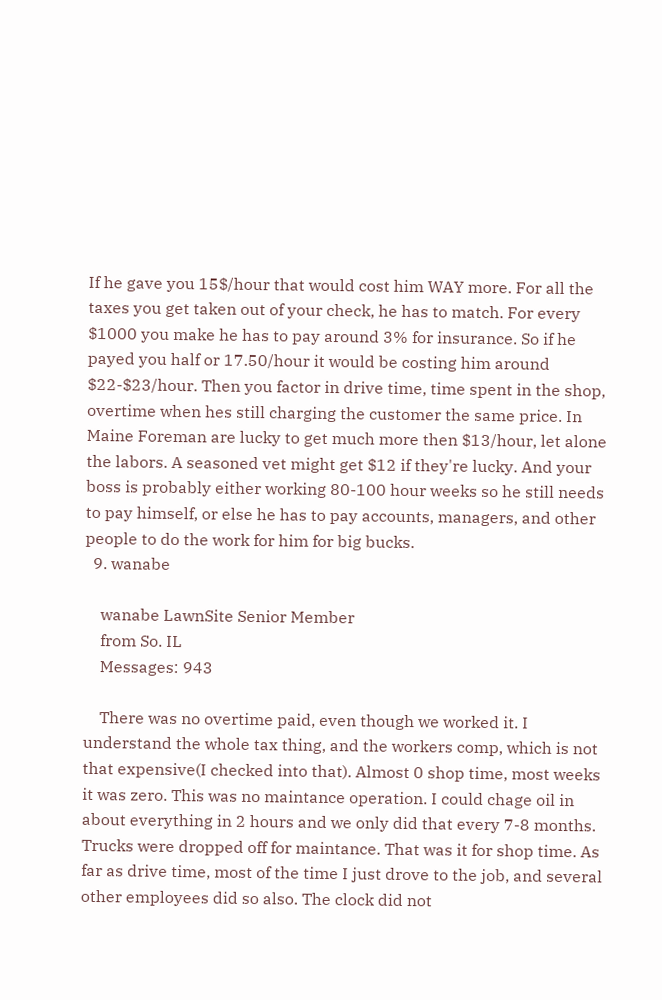If he gave you 15$/hour that would cost him WAY more. For all the taxes you get taken out of your check, he has to match. For every $1000 you make he has to pay around 3% for insurance. So if he payed you half or 17.50/hour it would be costing him around $22-$23/hour. Then you factor in drive time, time spent in the shop, overtime when hes still charging the customer the same price. In Maine Foreman are lucky to get much more then $13/hour, let alone the labors. A seasoned vet might get $12 if they're lucky. And your boss is probably either working 80-100 hour weeks so he still needs to pay himself, or else he has to pay accounts, managers, and other people to do the work for him for big bucks.
  9. wanabe

    wanabe LawnSite Senior Member
    from So. IL
    Messages: 943

    There was no overtime paid, even though we worked it. I understand the whole tax thing, and the workers comp, which is not that expensive(I checked into that). Almost 0 shop time, most weeks it was zero. This was no maintance operation. I could chage oil in about everything in 2 hours and we only did that every 7-8 months. Trucks were dropped off for maintance. That was it for shop time. As far as drive time, most of the time I just drove to the job, and several other employees did so also. The clock did not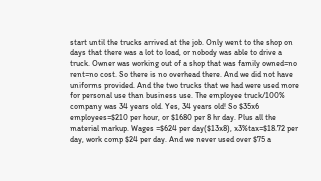start until the trucks arrived at the job. Only went to the shop on days that there was a lot to load, or nobody was able to drive a truck. Owner was working out of a shop that was family owned=no rent=no cost. So there is no overhead there. And we did not have uniforms provided. And the two trucks that we had were used more for personal use than business use. The employee truck/100% company was 34 years old. Yes, 34 years old! So $35x6 employees=$210 per hour, or $1680 per 8 hr day. Plus all the material markup. Wages =$624 per day($13x8), x3%tax=$18.72 per day, work comp $24 per day. And we never used over $75 a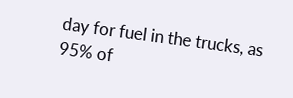day for fuel in the trucks, as 95% of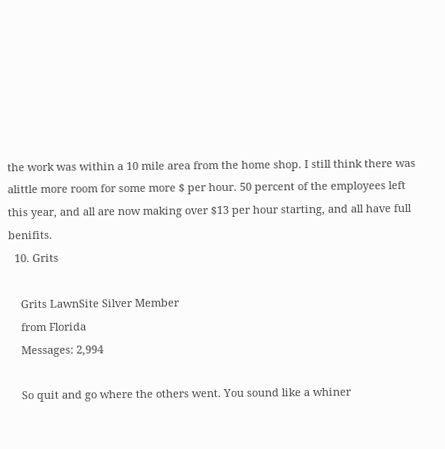the work was within a 10 mile area from the home shop. I still think there was alittle more room for some more $ per hour. 50 percent of the employees left this year, and all are now making over $13 per hour starting, and all have full benifits.
  10. Grits

    Grits LawnSite Silver Member
    from Florida
    Messages: 2,994

    So quit and go where the others went. You sound like a whiner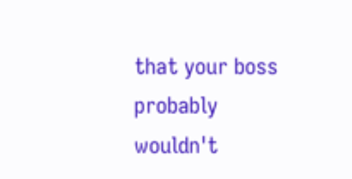that your boss probably wouldn't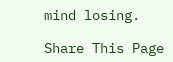mind losing.

Share This Page